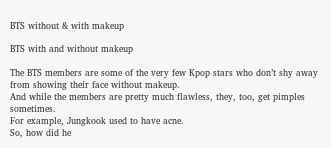BTS without & with makeup

BTS with and without makeup

The BTS members are some of the very few Kpop stars who don’t shy away from showing their face without makeup.
And while the members are pretty much flawless, they, too, get pimples sometimes.
For example, Jungkook used to have acne.
So, how did he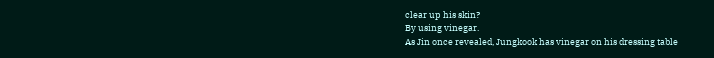clear up his skin?
By using vinegar.
As Jin once revealed, Jungkook has vinegar on his dressing table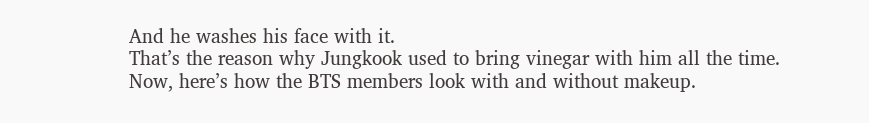And he washes his face with it.
That’s the reason why Jungkook used to bring vinegar with him all the time.
Now, here’s how the BTS members look with and without makeup.